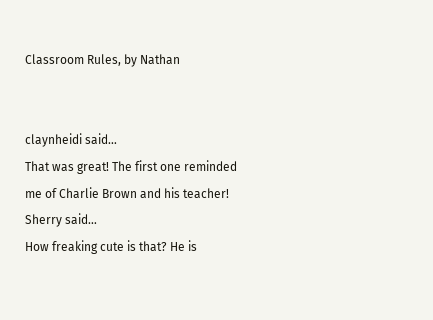Classroom Rules, by Nathan


claynheidi said…
That was great! The first one reminded me of Charlie Brown and his teacher!
Sherry said…
How freaking cute is that? He is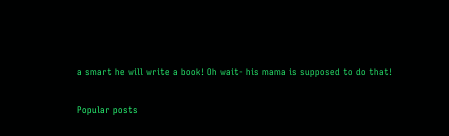a smart he will write a book! Oh wait- his mama is supposed to do that!

Popular posts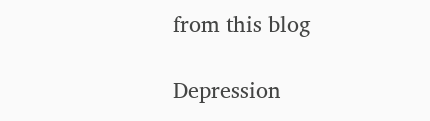from this blog

Depression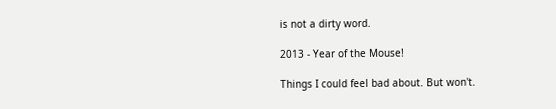is not a dirty word.

2013 - Year of the Mouse!

Things I could feel bad about. But won't.